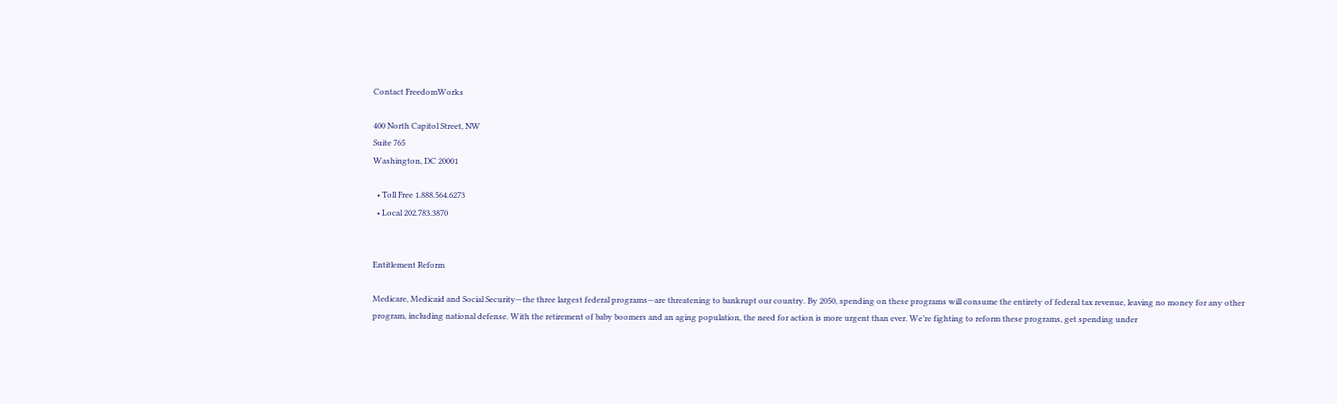Contact FreedomWorks

400 North Capitol Street, NW
Suite 765
Washington, DC 20001

  • Toll Free 1.888.564.6273
  • Local 202.783.3870


Entitlement Reform

Medicare, Medicaid and Social Security—the three largest federal programs—are threatening to bankrupt our country. By 2050, spending on these programs will consume the entirety of federal tax revenue, leaving no money for any other program, including national defense. With the retirement of baby boomers and an aging population, the need for action is more urgent than ever. We’re fighting to reform these programs, get spending under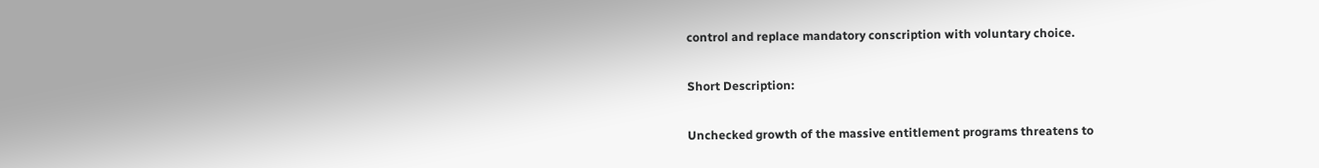control and replace mandatory conscription with voluntary choice.

Short Description:

Unchecked growth of the massive entitlement programs threatens to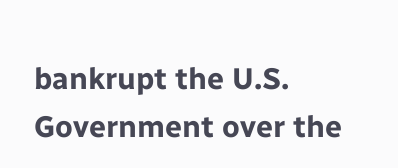bankrupt the U.S. Government over the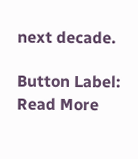next decade.

Button Label:
Read More